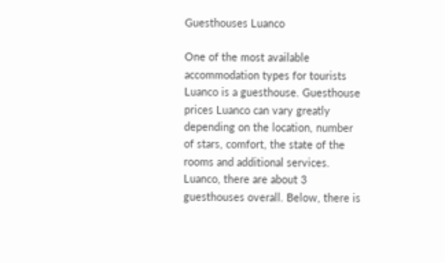Guesthouses Luanco

One of the most available accommodation types for tourists Luanco is a guesthouse. Guesthouse prices Luanco can vary greatly depending on the location, number of stars, comfort, the state of the rooms and additional services. Luanco, there are about 3 guesthouses overall. Below, there is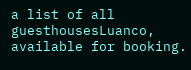a list of all guesthousesLuanco, available for booking.